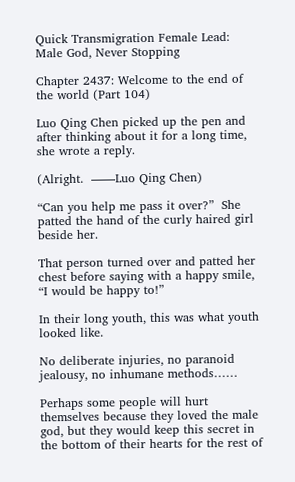Quick Transmigration Female Lead: Male God, Never Stopping

Chapter 2437: Welcome to the end of the world (Part 104)

Luo Qing Chen picked up the pen and after thinking about it for a long time, she wrote a reply.

(Alright.  ——Luo Qing Chen)

“Can you help me pass it over?”  She patted the hand of the curly haired girl beside her.

That person turned over and patted her chest before saying with a happy smile, “I would be happy to!”

In their long youth, this was what youth looked like.

No deliberate injuries, no paranoid jealousy, no inhumane methods……

Perhaps some people will hurt themselves because they loved the male god, but they would keep this secret in the bottom of their hearts for the rest of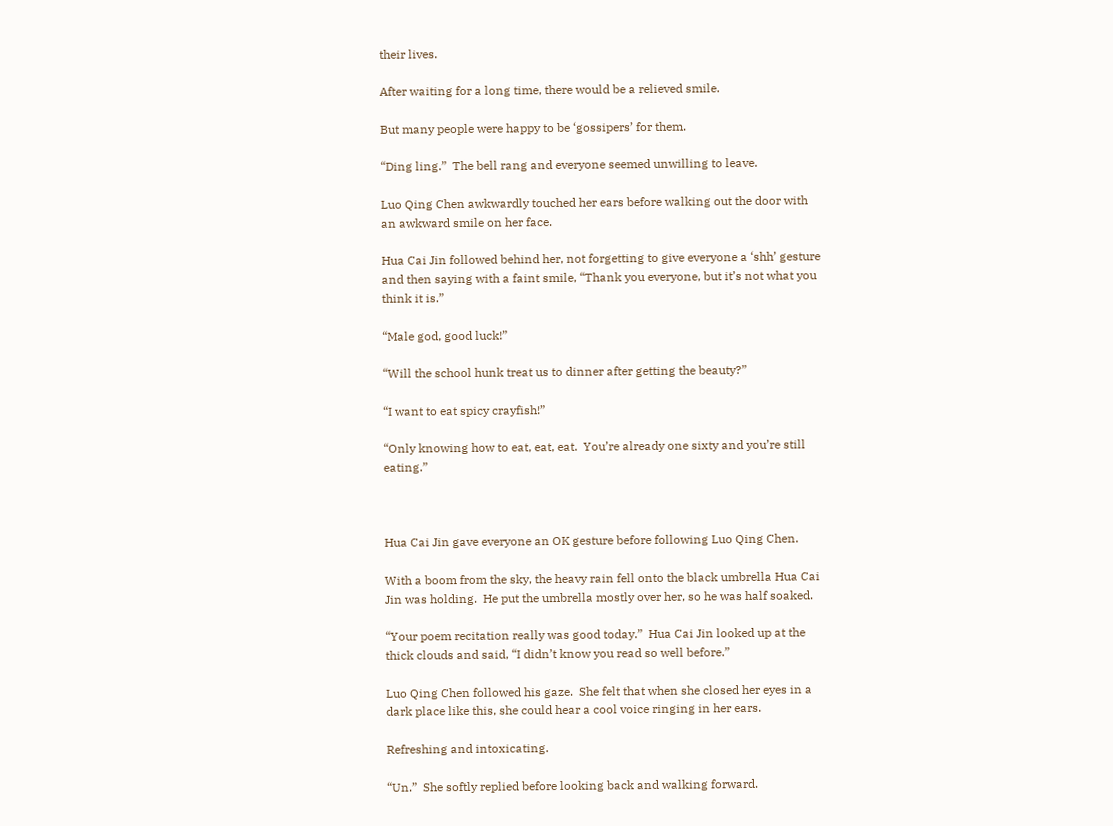their lives.

After waiting for a long time, there would be a relieved smile.

But many people were happy to be ‘gossipers’ for them.

“Ding ling.”  The bell rang and everyone seemed unwilling to leave.

Luo Qing Chen awkwardly touched her ears before walking out the door with an awkward smile on her face.

Hua Cai Jin followed behind her, not forgetting to give everyone a ‘shh’ gesture and then saying with a faint smile, “Thank you everyone, but it’s not what you think it is.”

“Male god, good luck!”

“Will the school hunk treat us to dinner after getting the beauty?”

“I want to eat spicy crayfish!”

“Only knowing how to eat, eat, eat.  You’re already one sixty and you’re still eating.”



Hua Cai Jin gave everyone an OK gesture before following Luo Qing Chen.

With a boom from the sky, the heavy rain fell onto the black umbrella Hua Cai Jin was holding.  He put the umbrella mostly over her, so he was half soaked.

“Your poem recitation really was good today.”  Hua Cai Jin looked up at the thick clouds and said, “I didn’t know you read so well before.”

Luo Qing Chen followed his gaze.  She felt that when she closed her eyes in a dark place like this, she could hear a cool voice ringing in her ears.

Refreshing and intoxicating.

“Un.”  She softly replied before looking back and walking forward.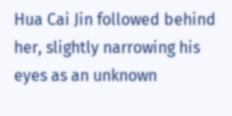Hua Cai Jin followed behind her, slightly narrowing his eyes as an unknown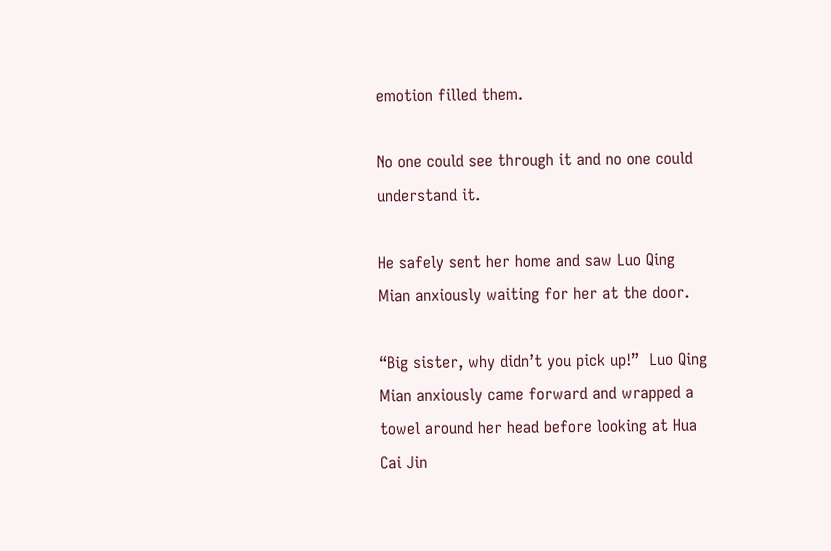emotion filled them.

No one could see through it and no one could understand it.

He safely sent her home and saw Luo Qing Mian anxiously waiting for her at the door.

“Big sister, why didn’t you pick up!”  Luo Qing Mian anxiously came forward and wrapped a towel around her head before looking at Hua Cai Jin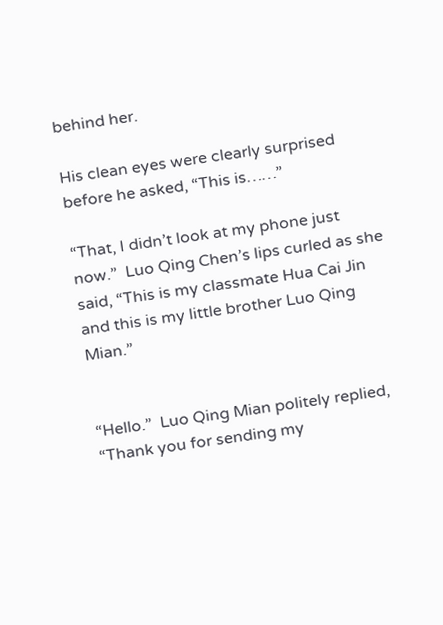behind her.

His clean eyes were clearly surprised before he asked, “This is……”

“That, I didn’t look at my phone just now.”  Luo Qing Chen’s lips curled as she said, “This is my classmate Hua Cai Jin and this is my little brother Luo Qing Mian.”


“Hello.”  Luo Qing Mian politely replied, “Thank you for sending my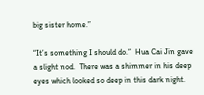big sister home.”

“It’s something I should do.”  Hua Cai Jin gave a slight nod.  There was a shimmer in his deep eyes which looked so deep in this dark night.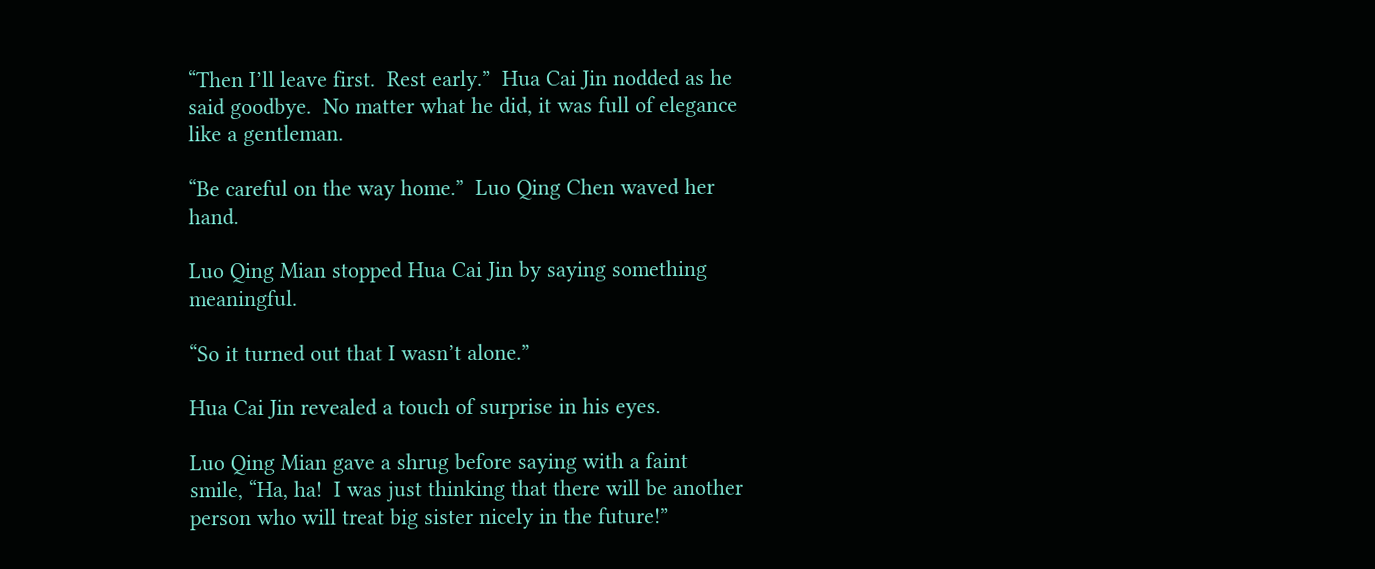“Then I’ll leave first.  Rest early.”  Hua Cai Jin nodded as he said goodbye.  No matter what he did, it was full of elegance like a gentleman.

“Be careful on the way home.”  Luo Qing Chen waved her hand.

Luo Qing Mian stopped Hua Cai Jin by saying something meaningful.

“So it turned out that I wasn’t alone.”

Hua Cai Jin revealed a touch of surprise in his eyes.

Luo Qing Mian gave a shrug before saying with a faint smile, “Ha, ha!  I was just thinking that there will be another person who will treat big sister nicely in the future!”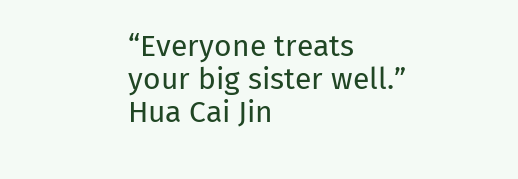“Everyone treats your big sister well.”  Hua Cai Jin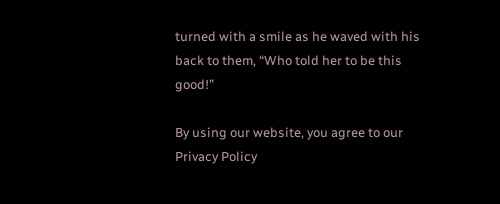turned with a smile as he waved with his back to them, “Who told her to be this good!”

By using our website, you agree to our Privacy Policy